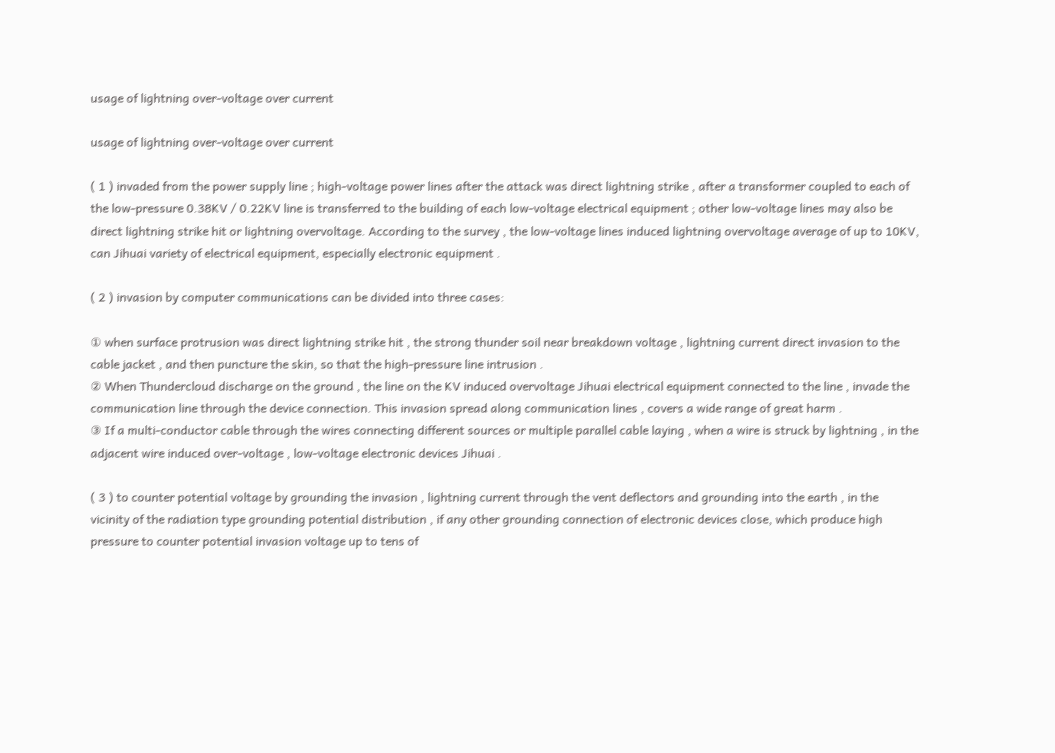usage of lightning over-voltage over current

usage of lightning over-voltage over current

( 1 ) invaded from the power supply line ; high-voltage power lines after the attack was direct lightning strike , after a transformer coupled to each of the low-pressure 0.38KV / 0.22KV line is transferred to the building of each low-voltage electrical equipment ; other low-voltage lines may also be direct lightning strike hit or lightning overvoltage. According to the survey , the low-voltage lines induced lightning overvoltage average of up to 10KV, can Jihuai variety of electrical equipment, especially electronic equipment .

( 2 ) invasion by computer communications can be divided into three cases:

① when surface protrusion was direct lightning strike hit , the strong thunder soil near breakdown voltage , lightning current direct invasion to the cable jacket , and then puncture the skin, so that the high-pressure line intrusion .
② When Thundercloud discharge on the ground , the line on the KV induced overvoltage Jihuai electrical equipment connected to the line , invade the communication line through the device connection. This invasion spread along communication lines , covers a wide range of great harm .
③ If a multi-conductor cable through the wires connecting different sources or multiple parallel cable laying , when a wire is struck by lightning , in the adjacent wire induced over-voltage , low-voltage electronic devices Jihuai .

( 3 ) to counter potential voltage by grounding the invasion , lightning current through the vent deflectors and grounding into the earth , in the vicinity of the radiation type grounding potential distribution , if any other grounding connection of electronic devices close, which produce high pressure to counter potential invasion voltage up to tens of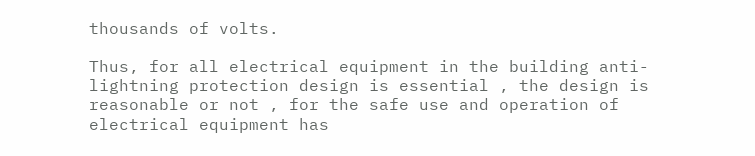thousands of volts.

Thus, for all electrical equipment in the building anti-lightning protection design is essential , the design is reasonable or not , for the safe use and operation of electrical equipment has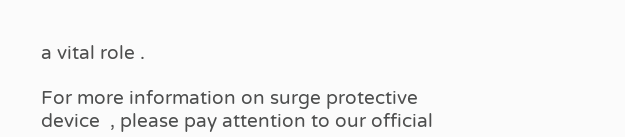a vital role .

For more information on surge protective device  , please pay attention to our official